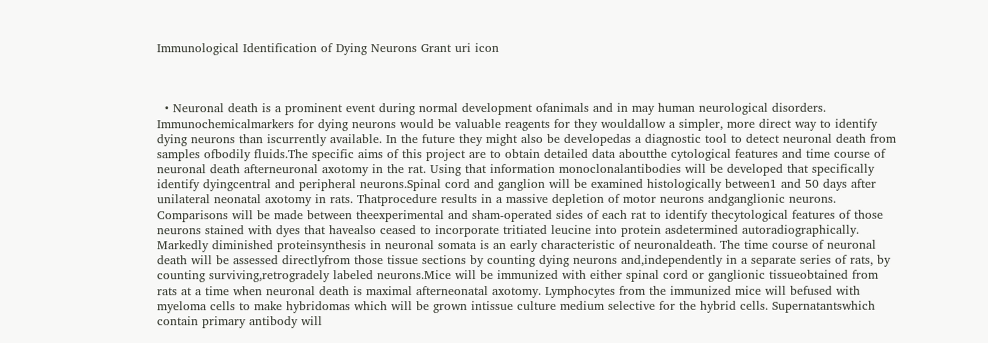Immunological Identification of Dying Neurons Grant uri icon



  • Neuronal death is a prominent event during normal development ofanimals and in may human neurological disorders. Immunochemicalmarkers for dying neurons would be valuable reagents for they wouldallow a simpler, more direct way to identify dying neurons than iscurrently available. In the future they might also be developedas a diagnostic tool to detect neuronal death from samples ofbodily fluids.The specific aims of this project are to obtain detailed data aboutthe cytological features and time course of neuronal death afterneuronal axotomy in the rat. Using that information monoclonalantibodies will be developed that specifically identify dyingcentral and peripheral neurons.Spinal cord and ganglion will be examined histologically between1 and 50 days after unilateral neonatal axotomy in rats. Thatprocedure results in a massive depletion of motor neurons andganglionic neurons. Comparisons will be made between theexperimental and sham-operated sides of each rat to identify thecytological features of those neurons stained with dyes that havealso ceased to incorporate tritiated leucine into protein asdetermined autoradiographically. Markedly diminished proteinsynthesis in neuronal somata is an early characteristic of neuronaldeath. The time course of neuronal death will be assessed directlyfrom those tissue sections by counting dying neurons and,independently in a separate series of rats, by counting surviving,retrogradely labeled neurons.Mice will be immunized with either spinal cord or ganglionic tissueobtained from rats at a time when neuronal death is maximal afterneonatal axotomy. Lymphocytes from the immunized mice will befused with myeloma cells to make hybridomas which will be grown intissue culture medium selective for the hybrid cells. Supernatantswhich contain primary antibody will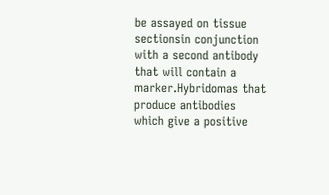be assayed on tissue sectionsin conjunction with a second antibody that will contain a marker.Hybridomas that produce antibodies which give a positive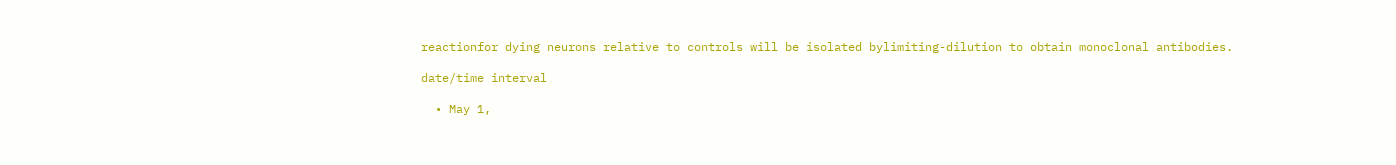reactionfor dying neurons relative to controls will be isolated bylimiting-dilution to obtain monoclonal antibodies.

date/time interval

  • May 1,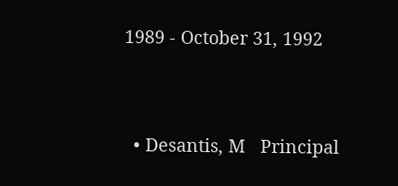1989 - October 31, 1992



  • Desantis, M   Principal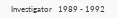Investigator   1989 - 1992